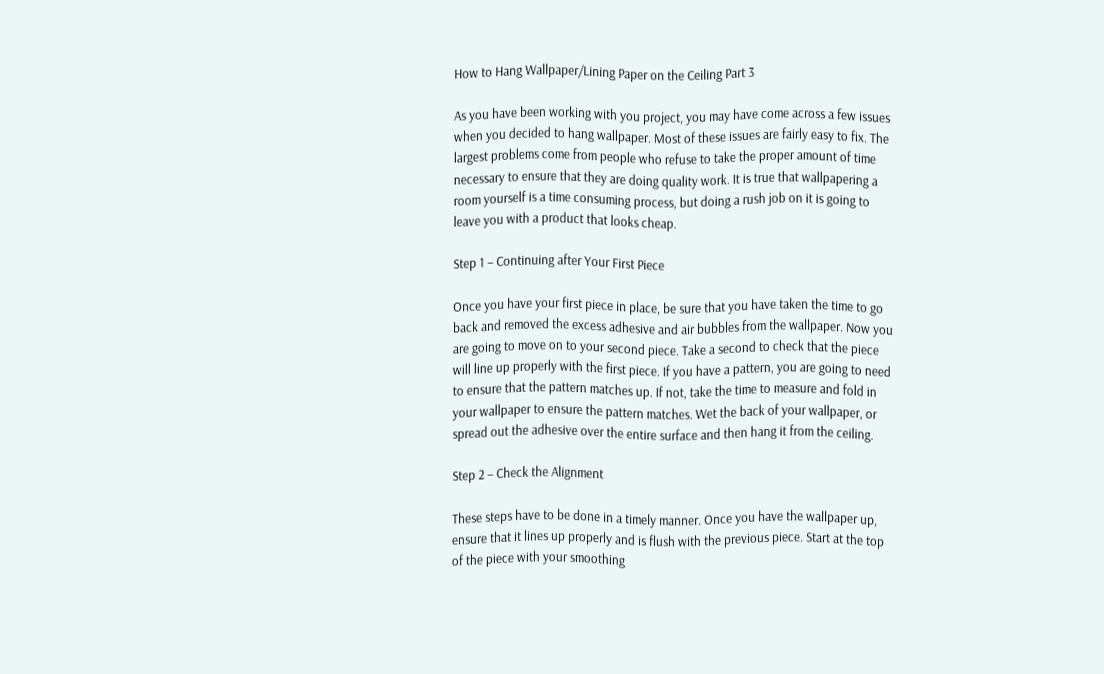How to Hang Wallpaper/Lining Paper on the Ceiling Part 3

As you have been working with you project, you may have come across a few issues when you decided to hang wallpaper. Most of these issues are fairly easy to fix. The largest problems come from people who refuse to take the proper amount of time necessary to ensure that they are doing quality work. It is true that wallpapering a room yourself is a time consuming process, but doing a rush job on it is going to leave you with a product that looks cheap.

Step 1 – Continuing after Your First Piece

Once you have your first piece in place, be sure that you have taken the time to go back and removed the excess adhesive and air bubbles from the wallpaper. Now you are going to move on to your second piece. Take a second to check that the piece will line up properly with the first piece. If you have a pattern, you are going to need to ensure that the pattern matches up. If not, take the time to measure and fold in your wallpaper to ensure the pattern matches. Wet the back of your wallpaper, or spread out the adhesive over the entire surface and then hang it from the ceiling.

Step 2 – Check the Alignment

These steps have to be done in a timely manner. Once you have the wallpaper up, ensure that it lines up properly and is flush with the previous piece. Start at the top of the piece with your smoothing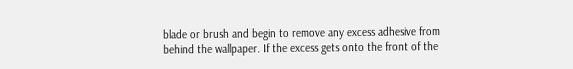blade or brush and begin to remove any excess adhesive from behind the wallpaper. If the excess gets onto the front of the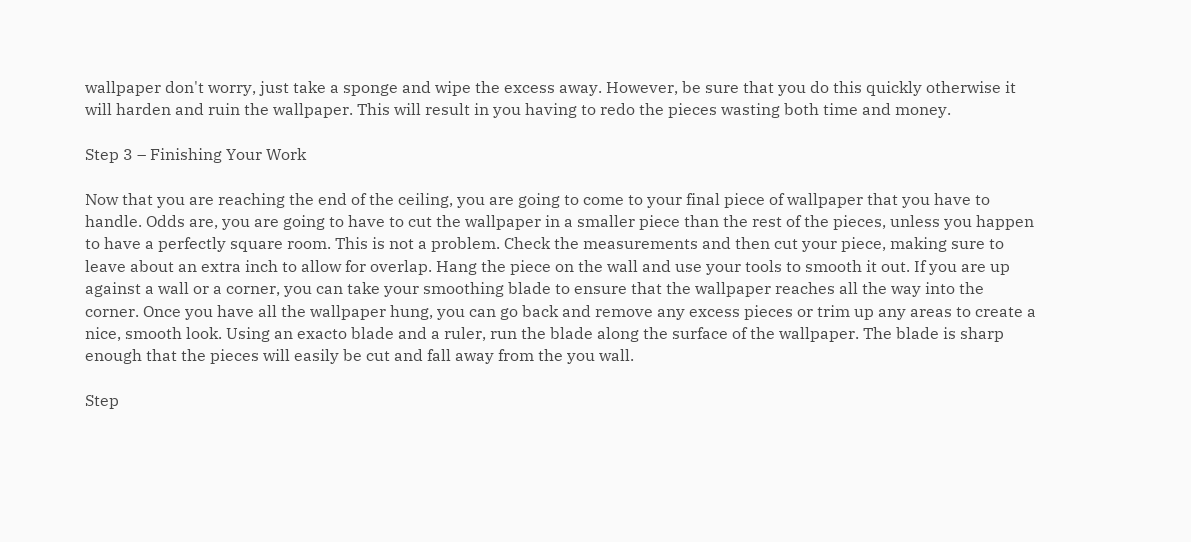wallpaper don't worry, just take a sponge and wipe the excess away. However, be sure that you do this quickly otherwise it will harden and ruin the wallpaper. This will result in you having to redo the pieces wasting both time and money.

Step 3 – Finishing Your Work

Now that you are reaching the end of the ceiling, you are going to come to your final piece of wallpaper that you have to handle. Odds are, you are going to have to cut the wallpaper in a smaller piece than the rest of the pieces, unless you happen to have a perfectly square room. This is not a problem. Check the measurements and then cut your piece, making sure to leave about an extra inch to allow for overlap. Hang the piece on the wall and use your tools to smooth it out. If you are up against a wall or a corner, you can take your smoothing blade to ensure that the wallpaper reaches all the way into the corner. Once you have all the wallpaper hung, you can go back and remove any excess pieces or trim up any areas to create a nice, smooth look. Using an exacto blade and a ruler, run the blade along the surface of the wallpaper. The blade is sharp enough that the pieces will easily be cut and fall away from the you wall.

Step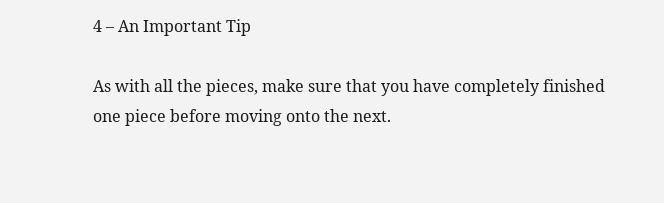4 – An Important Tip

As with all the pieces, make sure that you have completely finished one piece before moving onto the next.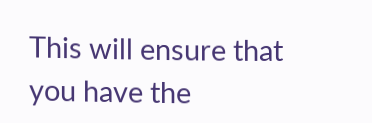This will ensure that you have the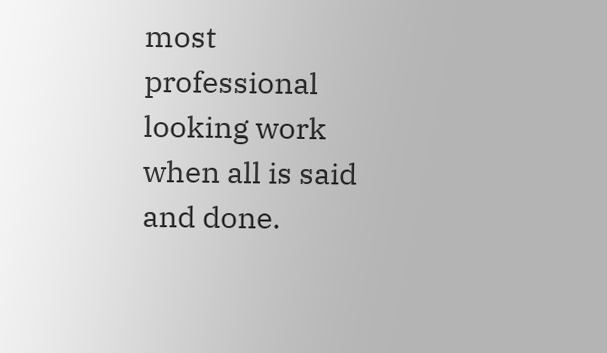most professional looking work when all is said and done.